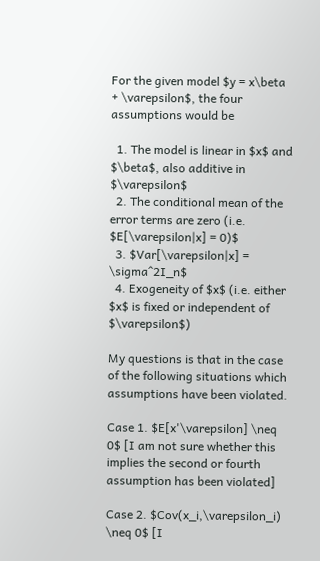For the given model $y = x\beta + \varepsilon$, the four assumptions would be

  1. The model is linear in $x$ and $\beta$, also additive in $\varepsilon$
  2. The conditional mean of the error terms are zero (i.e. $E[\varepsilon|x] = 0)$
  3. $Var[\varepsilon|x] = \sigma^2I_n$
  4. Exogeneity of $x$ (i.e. either $x$ is fixed or independent of $\varepsilon$)

My questions is that in the case of the following situations which assumptions have been violated.

Case 1. $E[x'\varepsilon] \neq 0$ [I am not sure whether this implies the second or fourth assumption has been violated]

Case 2. $Cov(x_i,\varepsilon_i) \neq 0$ [I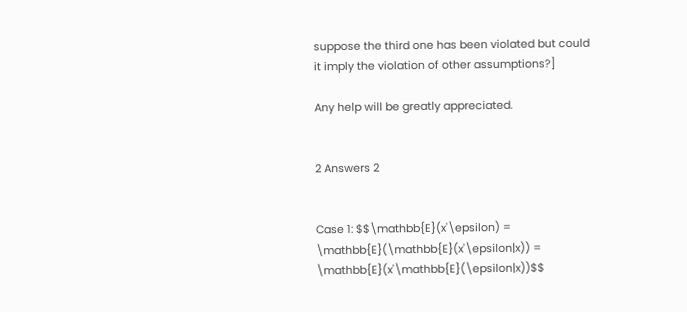suppose the third one has been violated but could it imply the violation of other assumptions?]

Any help will be greatly appreciated.


2 Answers 2


Case 1: $$\mathbb{E}(x'\epsilon) = \mathbb{E}(\mathbb{E}(x'\epsilon|x)) = \mathbb{E}(x'\mathbb{E}(\epsilon|x))$$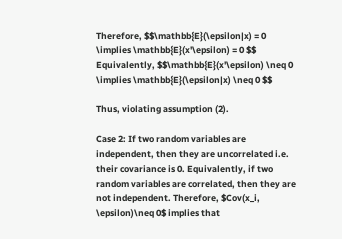Therefore, $$\mathbb{E}(\epsilon|x) = 0 \implies \mathbb{E}(x'\epsilon) = 0 $$ Equivalently, $$\mathbb{E}(x'\epsilon) \neq 0 \implies \mathbb{E}(\epsilon|x) \neq 0 $$

Thus, violating assumption (2).

Case 2: If two random variables are independent, then they are uncorrelated i.e. their covariance is 0. Equivalently, if two random variables are correlated, then they are not independent. Therefore, $Cov(x_i, \epsilon)\neq 0$ implies that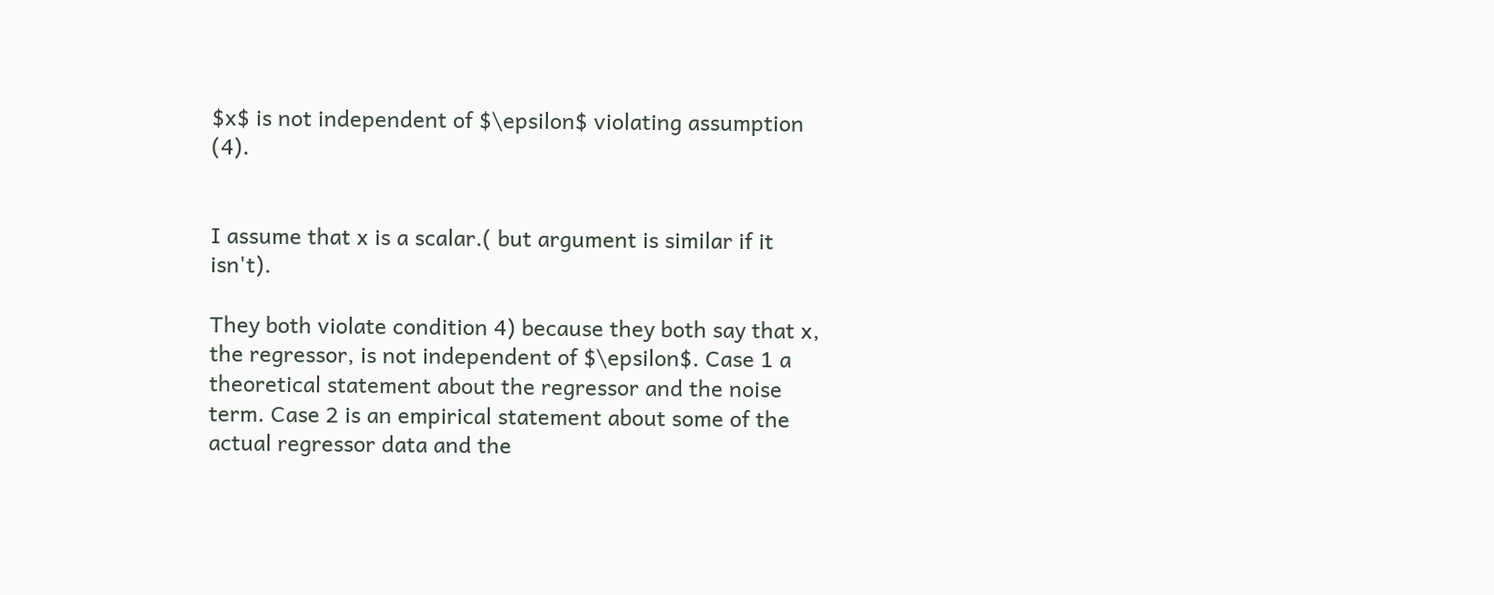$x$ is not independent of $\epsilon$ violating assumption (4).


I assume that x is a scalar.( but argument is similar if it isn't).

They both violate condition 4) because they both say that x, the regressor, is not independent of $\epsilon$. Case 1 a theoretical statement about the regressor and the noise term. Case 2 is an empirical statement about some of the actual regressor data and the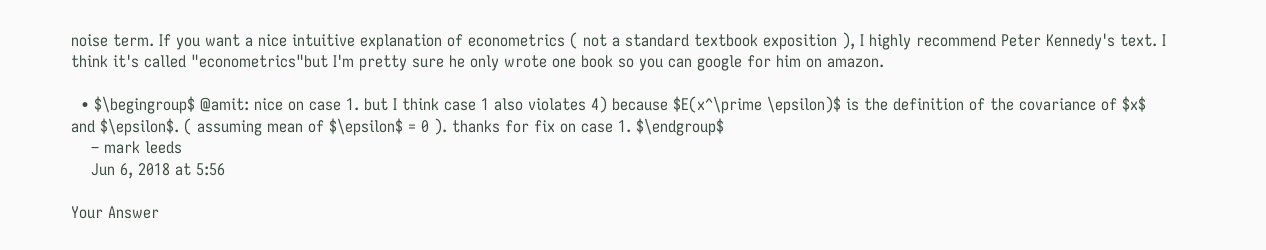noise term. If you want a nice intuitive explanation of econometrics ( not a standard textbook exposition ), I highly recommend Peter Kennedy's text. I think it's called "econometrics"but I'm pretty sure he only wrote one book so you can google for him on amazon.

  • $\begingroup$ @amit: nice on case 1. but I think case 1 also violates 4) because $E(x^\prime \epsilon)$ is the definition of the covariance of $x$ and $\epsilon$. ( assuming mean of $\epsilon$ = 0 ). thanks for fix on case 1. $\endgroup$
    – mark leeds
    Jun 6, 2018 at 5:56

Your Answer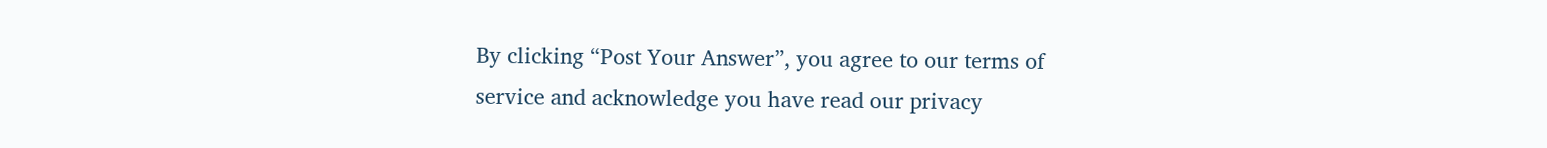By clicking “Post Your Answer”, you agree to our terms of service and acknowledge you have read our privacy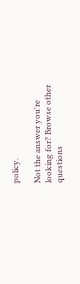policy.

Not the answer you're looking for? Browse other questions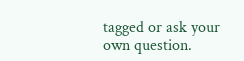tagged or ask your own question.